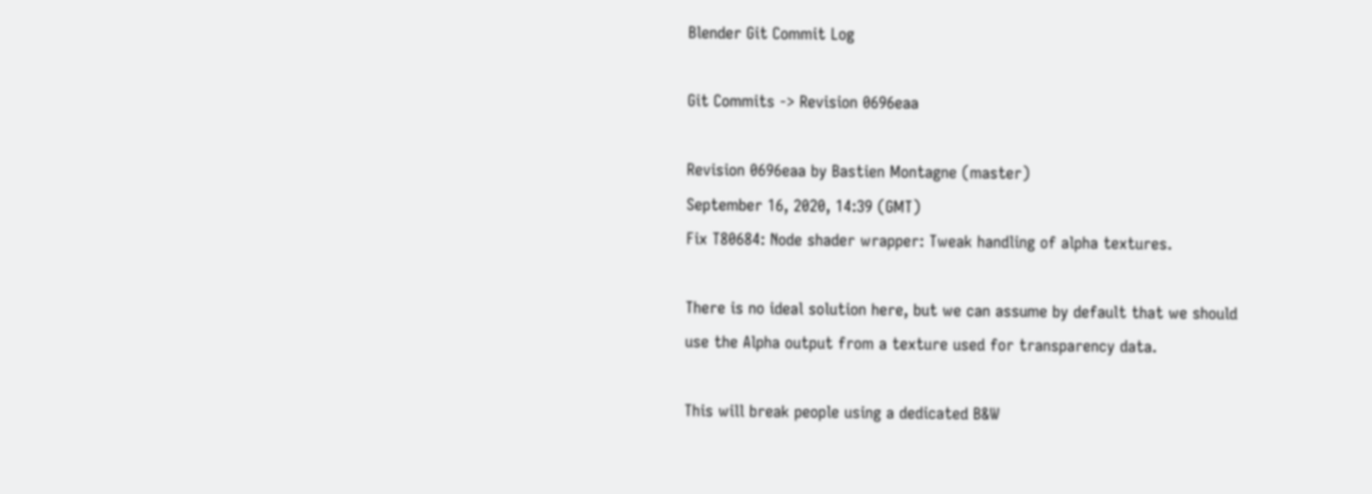Blender Git Commit Log

Git Commits -> Revision 0696eaa

Revision 0696eaa by Bastien Montagne (master)
September 16, 2020, 14:39 (GMT)
Fix T80684: Node shader wrapper: Tweak handling of alpha textures.

There is no ideal solution here, but we can assume by default that we should
use the Alpha output from a texture used for transparency data.

This will break people using a dedicated B&W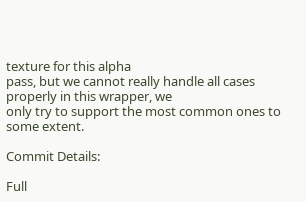texture for this alpha
pass, but we cannot really handle all cases properly in this wrapper, we
only try to support the most common ones to some extent.

Commit Details:

Full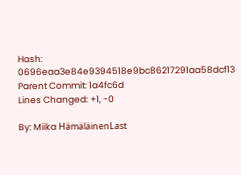Hash: 0696eaa3e84e9394518e9bc86217291aa58dcf13
Parent Commit: 1a4fc6d
Lines Changed: +1, -0

By: Miika HämäläinenLast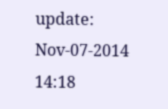update: Nov-07-2014 14:18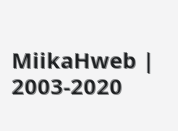MiikaHweb | 2003-2020